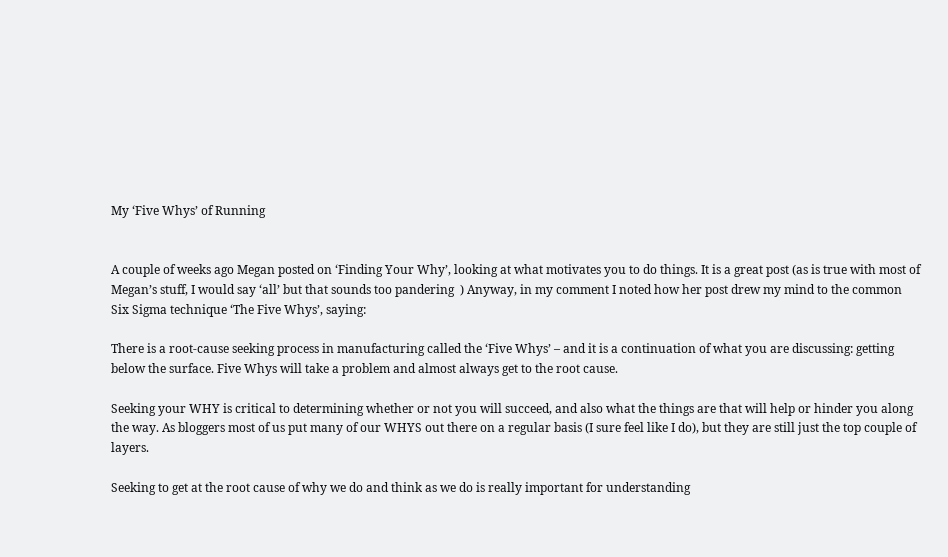My ‘Five Whys’ of Running


A couple of weeks ago Megan posted on ‘Finding Your Why’, looking at what motivates you to do things. It is a great post (as is true with most of Megan’s stuff, I would say ‘all’ but that sounds too pandering  ) Anyway, in my comment I noted how her post drew my mind to the common Six Sigma technique ‘The Five Whys’, saying:

There is a root-cause seeking process in manufacturing called the ‘Five Whys’ – and it is a continuation of what you are discussing: getting below the surface. Five Whys will take a problem and almost always get to the root cause.

Seeking your WHY is critical to determining whether or not you will succeed, and also what the things are that will help or hinder you along the way. As bloggers most of us put many of our WHYS out there on a regular basis (I sure feel like I do), but they are still just the top couple of layers.

Seeking to get at the root cause of why we do and think as we do is really important for understanding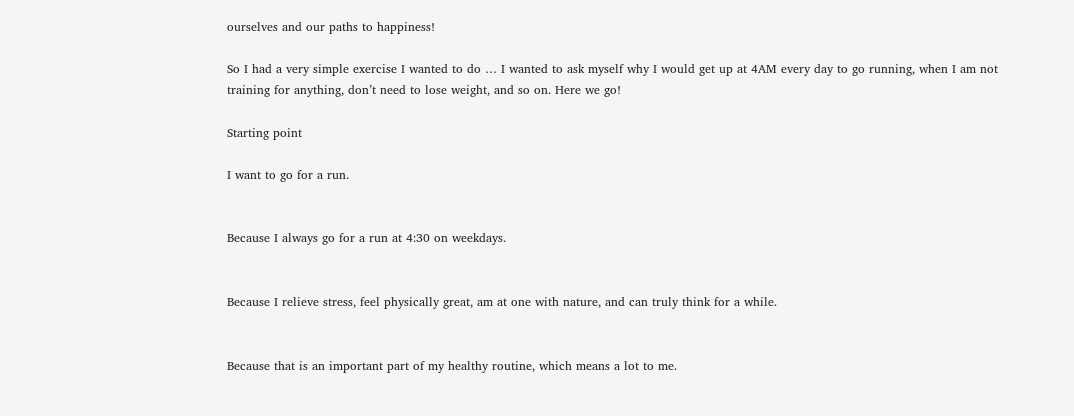ourselves and our paths to happiness!

So I had a very simple exercise I wanted to do … I wanted to ask myself why I would get up at 4AM every day to go running, when I am not training for anything, don’t need to lose weight, and so on. Here we go!

Starting point

I want to go for a run.


Because I always go for a run at 4:30 on weekdays.


Because I relieve stress, feel physically great, am at one with nature, and can truly think for a while.


Because that is an important part of my healthy routine, which means a lot to me.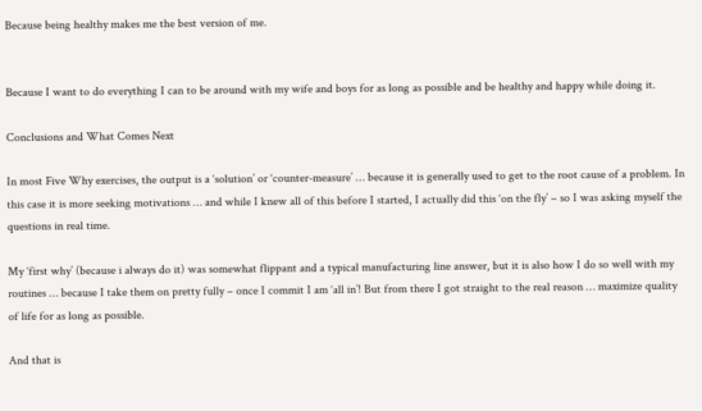Because being healthy makes me the best version of me.


Because I want to do everything I can to be around with my wife and boys for as long as possible and be healthy and happy while doing it.

Conclusions and What Comes Next

In most Five Why exercises, the output is a ‘solution’ or ‘counter-measure’ … because it is generally used to get to the root cause of a problem. In this case it is more seeking motivations … and while I knew all of this before I started, I actually did this ‘on the fly’ – so I was asking myself the questions in real time.

My ‘first why’ (because i always do it) was somewhat flippant and a typical manufacturing line answer, but it is also how I do so well with my routines … because I take them on pretty fully – once I commit I am ‘all in’! But from there I got straight to the real reason … maximize quality of life for as long as possible.

And that is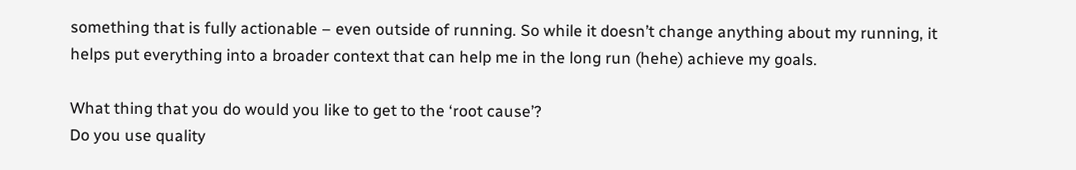something that is fully actionable – even outside of running. So while it doesn’t change anything about my running, it helps put everything into a broader context that can help me in the long run (hehe) achieve my goals.

What thing that you do would you like to get to the ‘root cause’?
Do you use quality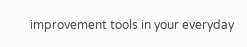improvement tools in your everyday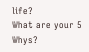life?
What are your 5 Whys?